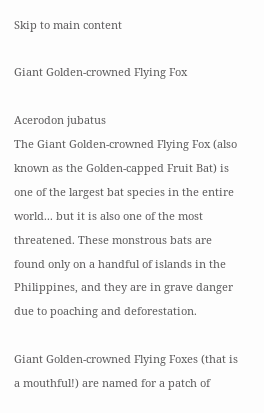Skip to main content

Giant Golden-crowned Flying Fox

Acerodon jubatus
The Giant Golden-crowned Flying Fox (also known as the Golden-capped Fruit Bat) is one of the largest bat species in the entire world... but it is also one of the most threatened. These monstrous bats are found only on a handful of islands in the Philippines, and they are in grave danger due to poaching and deforestation.

Giant Golden-crowned Flying Foxes (that is a mouthful!) are named for a patch of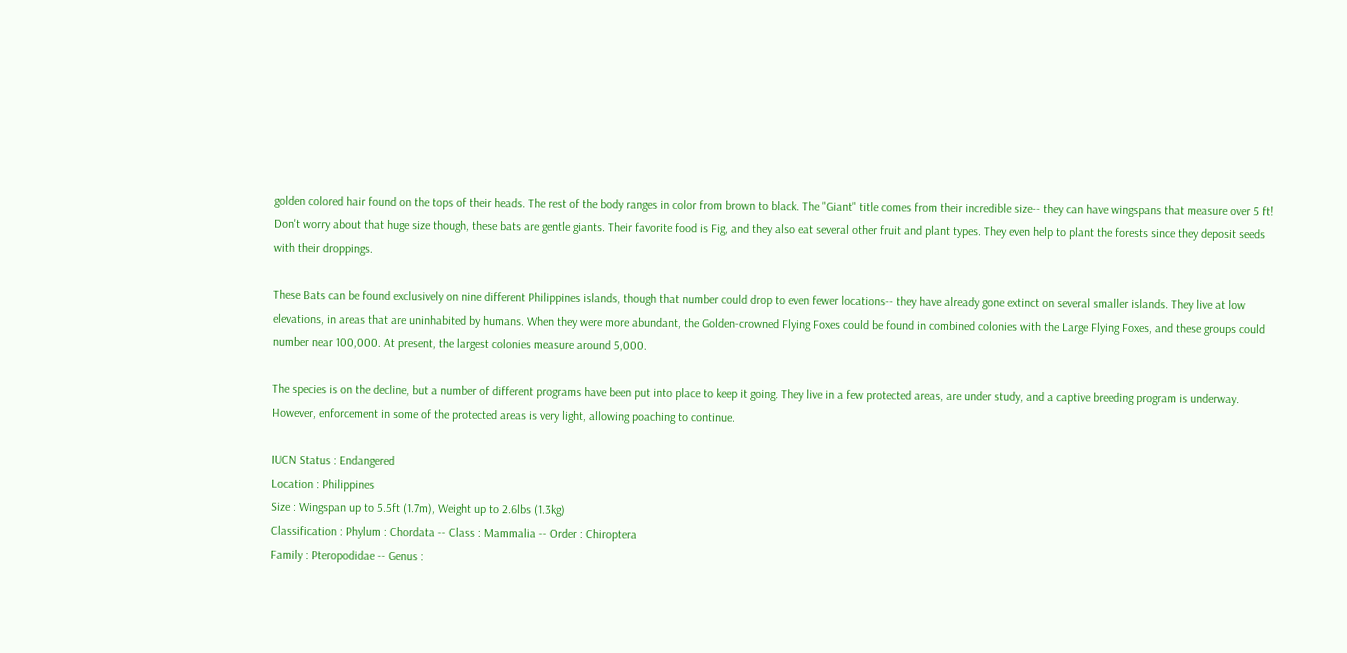golden colored hair found on the tops of their heads. The rest of the body ranges in color from brown to black. The "Giant" title comes from their incredible size-- they can have wingspans that measure over 5 ft! Don't worry about that huge size though, these bats are gentle giants. Their favorite food is Fig, and they also eat several other fruit and plant types. They even help to plant the forests since they deposit seeds with their droppings.

These Bats can be found exclusively on nine different Philippines islands, though that number could drop to even fewer locations-- they have already gone extinct on several smaller islands. They live at low elevations, in areas that are uninhabited by humans. When they were more abundant, the Golden-crowned Flying Foxes could be found in combined colonies with the Large Flying Foxes, and these groups could number near 100,000. At present, the largest colonies measure around 5,000.

The species is on the decline, but a number of different programs have been put into place to keep it going. They live in a few protected areas, are under study, and a captive breeding program is underway. However, enforcement in some of the protected areas is very light, allowing poaching to continue.

IUCN Status : Endangered
Location : Philippines
Size : Wingspan up to 5.5ft (1.7m), Weight up to 2.6lbs (1.3kg)
Classification : Phylum : Chordata -- Class : Mammalia -- Order : Chiroptera
Family : Pteropodidae -- Genus :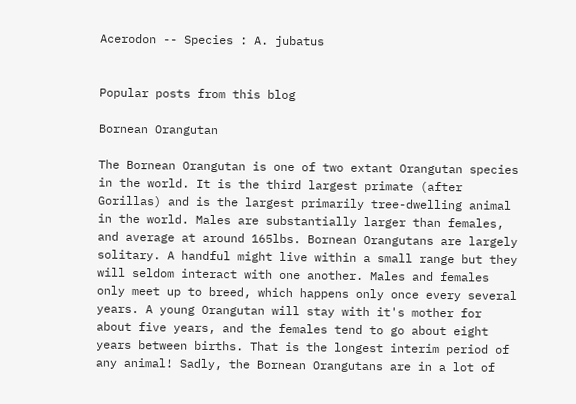Acerodon -- Species : A. jubatus


Popular posts from this blog

Bornean Orangutan

The Bornean Orangutan is one of two extant Orangutan species in the world. It is the third largest primate (after Gorillas) and is the largest primarily tree-dwelling animal in the world. Males are substantially larger than females, and average at around 165lbs. Bornean Orangutans are largely solitary. A handful might live within a small range but they will seldom interact with one another. Males and females only meet up to breed, which happens only once every several years. A young Orangutan will stay with it's mother for about five years, and the females tend to go about eight years between births. That is the longest interim period of any animal! Sadly, the Bornean Orangutans are in a lot of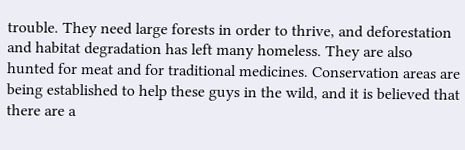trouble. They need large forests in order to thrive, and deforestation and habitat degradation has left many homeless. They are also hunted for meat and for traditional medicines. Conservation areas are being established to help these guys in the wild, and it is believed that there are a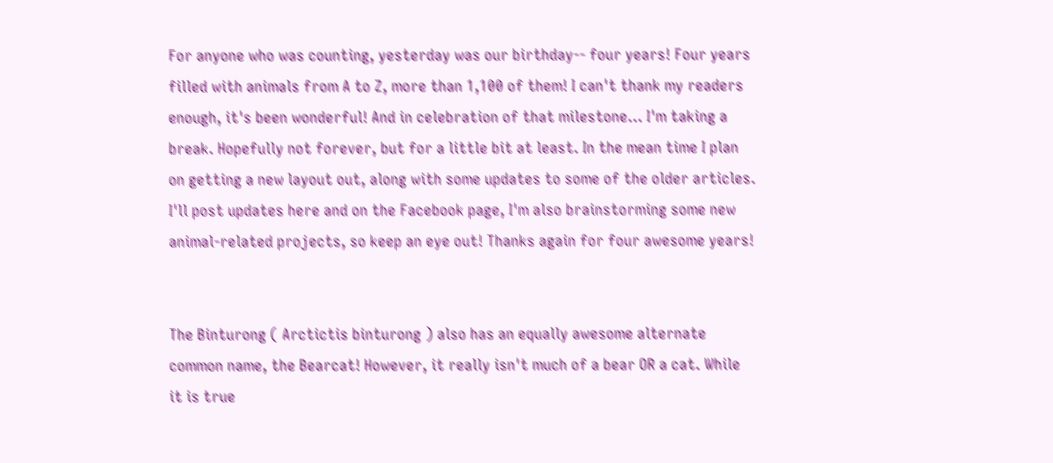For anyone who was counting, yesterday was our birthday-- four years! Four years filled with animals from A to Z, more than 1,100 of them! I can't thank my readers enough, it's been wonderful! And in celebration of that milestone... I'm taking a break. Hopefully not forever, but for a little bit at least. In the mean time I plan on getting a new layout out, along with some updates to some of the older articles. I'll post updates here and on the Facebook page, I'm also brainstorming some new animal-related projects, so keep an eye out! Thanks again for four awesome years!


The Binturong ( Arctictis binturong ) also has an equally awesome alternate common name, the Bearcat! However, it really isn't much of a bear OR a cat. While it is true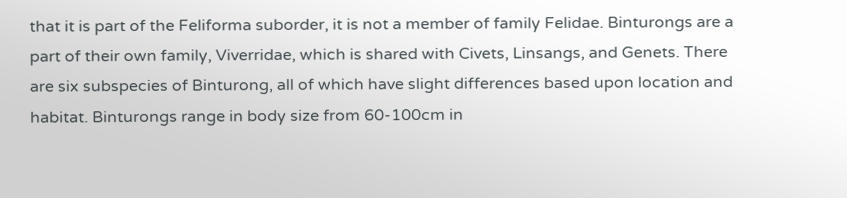that it is part of the Feliforma suborder, it is not a member of family Felidae. Binturongs are a part of their own family, Viverridae, which is shared with Civets, Linsangs, and Genets. There are six subspecies of Binturong, all of which have slight differences based upon location and habitat. Binturongs range in body size from 60-100cm in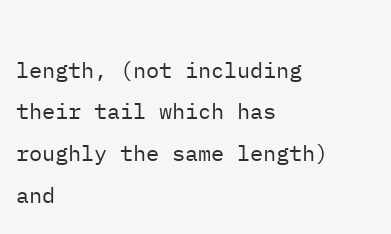length, (not including their tail which has roughly the same length) and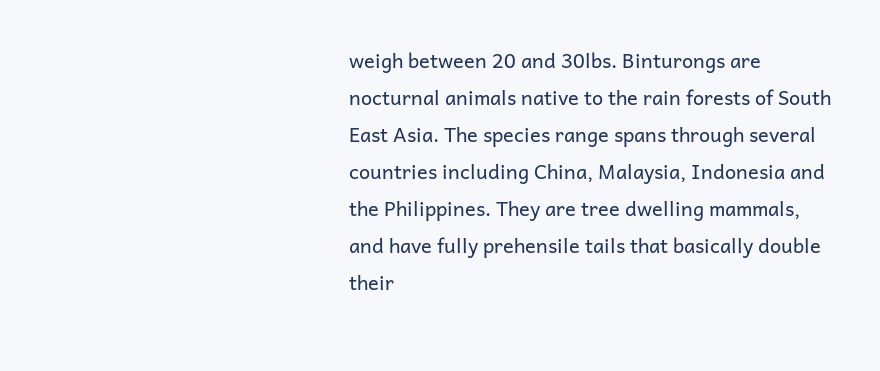weigh between 20 and 30lbs. Binturongs are nocturnal animals native to the rain forests of South East Asia. The species range spans through several countries including China, Malaysia, Indonesia and the Philippines. They are tree dwelling mammals, and have fully prehensile tails that basically double their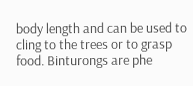body length and can be used to cling to the trees or to grasp food. Binturongs are phe